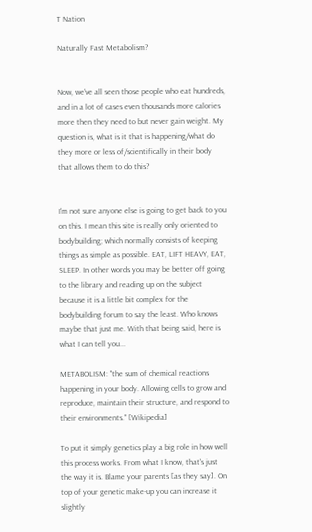T Nation

Naturally Fast Metabolism?


Now, we've all seen those people who eat hundreds, and in a lot of cases even thousands more calories more then they need to but never gain weight. My question is, what is it that is happening/what do they more or less of/scientifically in their body that allows them to do this?


I'm not sure anyone else is going to get back to you on this. I mean this site is really only oriented to bodybuilding; which normally consists of keeping things as simple as possible. EAT, LIFT HEAVY, EAT, SLEEP. In other words you may be better off going to the library and reading up on the subject because it is a little bit complex for the bodybuilding forum to say the least. Who knows maybe that just me. With that being said, here is what I can tell you...

METABOLISM: "the sum of chemical reactions happening in your body. Allowing cells to grow and reproduce, maintain their structure, and respond to their environments." [Wikipedia]

To put it simply genetics play a big role in how well this process works. From what I know, that's just the way it is. Blame your parents [as they say]. On top of your genetic make-up you can increase it slightly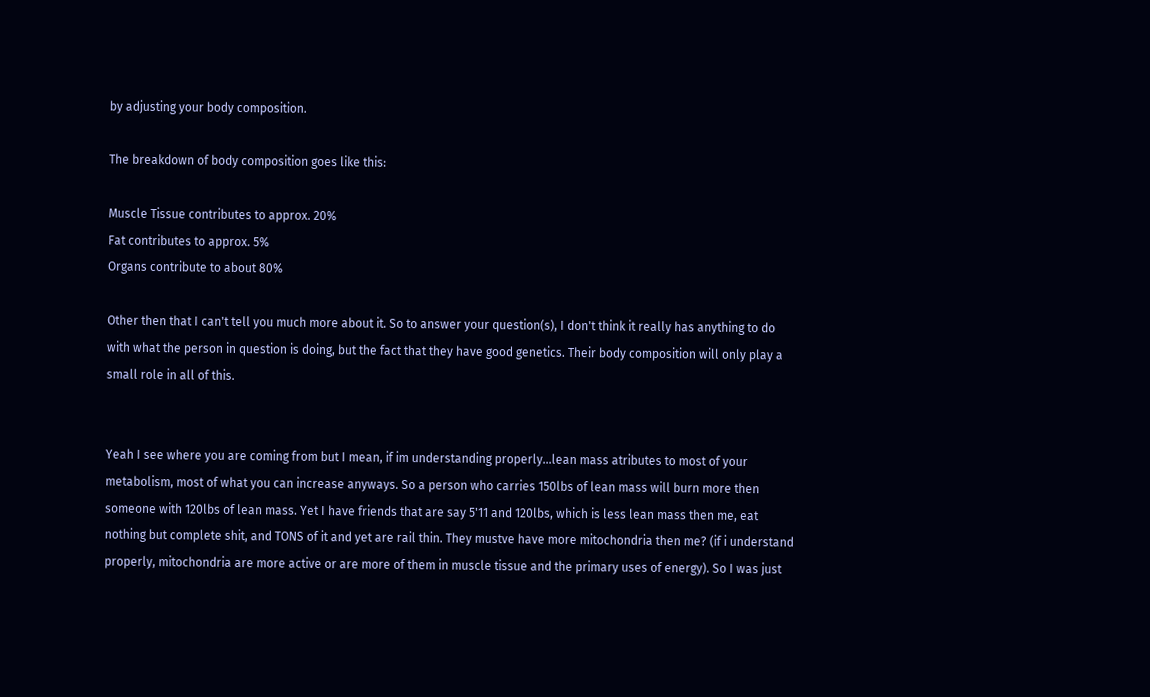by adjusting your body composition.

The breakdown of body composition goes like this:

Muscle Tissue contributes to approx. 20%
Fat contributes to approx. 5%
Organs contribute to about 80%

Other then that I can't tell you much more about it. So to answer your question(s), I don't think it really has anything to do with what the person in question is doing, but the fact that they have good genetics. Their body composition will only play a small role in all of this.


Yeah I see where you are coming from but I mean, if im understanding properly...lean mass atributes to most of your metabolism, most of what you can increase anyways. So a person who carries 150lbs of lean mass will burn more then someone with 120lbs of lean mass. Yet I have friends that are say 5'11 and 120lbs, which is less lean mass then me, eat nothing but complete shit, and TONS of it and yet are rail thin. They mustve have more mitochondria then me? (if i understand properly, mitochondria are more active or are more of them in muscle tissue and the primary uses of energy). So I was just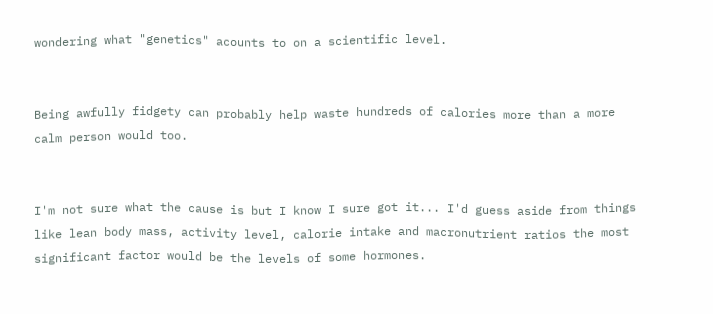wondering what "genetics" acounts to on a scientific level.


Being awfully fidgety can probably help waste hundreds of calories more than a more calm person would too.


I'm not sure what the cause is but I know I sure got it... I'd guess aside from things like lean body mass, activity level, calorie intake and macronutrient ratios the most significant factor would be the levels of some hormones.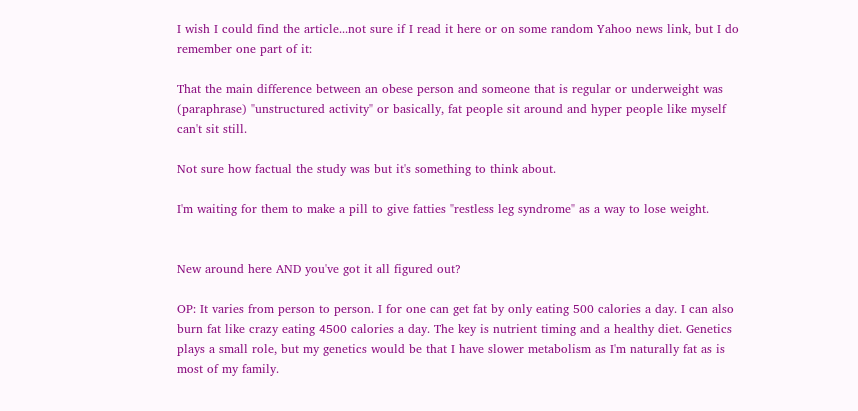I wish I could find the article...not sure if I read it here or on some random Yahoo news link, but I do remember one part of it:

That the main difference between an obese person and someone that is regular or underweight was (paraphrase) "unstructured activity" or basically, fat people sit around and hyper people like myself can't sit still.

Not sure how factual the study was but it's something to think about.

I'm waiting for them to make a pill to give fatties "restless leg syndrome" as a way to lose weight.


New around here AND you've got it all figured out?

OP: It varies from person to person. I for one can get fat by only eating 500 calories a day. I can also burn fat like crazy eating 4500 calories a day. The key is nutrient timing and a healthy diet. Genetics plays a small role, but my genetics would be that I have slower metabolism as I'm naturally fat as is most of my family.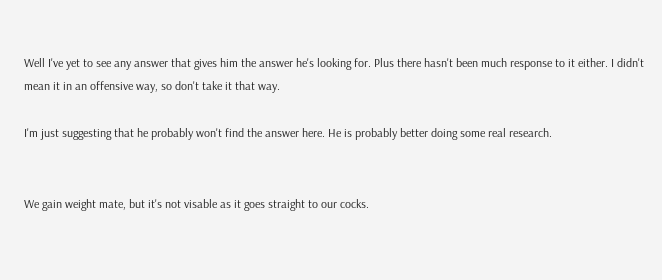Well I've yet to see any answer that gives him the answer he's looking for. Plus there hasn't been much response to it either. I didn't mean it in an offensive way, so don't take it that way.

I'm just suggesting that he probably won't find the answer here. He is probably better doing some real research.


We gain weight mate, but it's not visable as it goes straight to our cocks.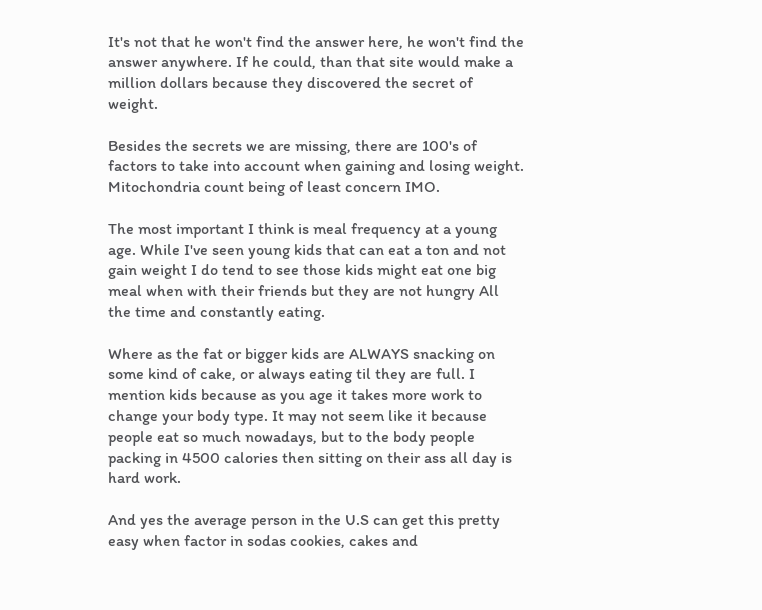It's not that he won't find the answer here, he won't find the answer anywhere. If he could, than that site would make a million dollars because they discovered the secret of weight.

Besides the secrets we are missing, there are 100's of factors to take into account when gaining and losing weight. Mitochondria count being of least concern IMO.

The most important I think is meal frequency at a young age. While I've seen young kids that can eat a ton and not gain weight I do tend to see those kids might eat one big meal when with their friends but they are not hungry All the time and constantly eating.

Where as the fat or bigger kids are ALWAYS snacking on some kind of cake, or always eating til they are full. I mention kids because as you age it takes more work to change your body type. It may not seem like it because people eat so much nowadays, but to the body people packing in 4500 calories then sitting on their ass all day is hard work.

And yes the average person in the U.S can get this pretty easy when factor in sodas cookies, cakes and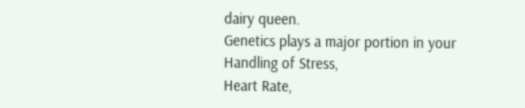dairy queen.
Genetics plays a major portion in your
Handling of Stress,
Heart Rate,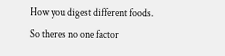How you digest different foods.
So theres no one factor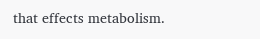that effects metabolism.